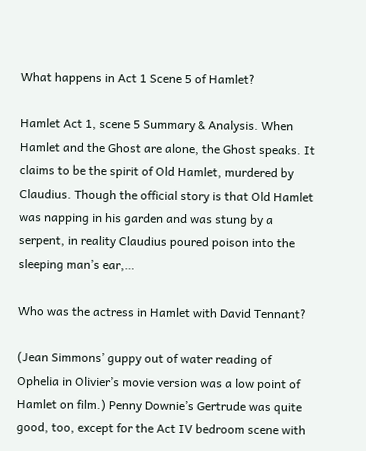What happens in Act 1 Scene 5 of Hamlet?

Hamlet Act 1, scene 5 Summary & Analysis. When Hamlet and the Ghost are alone, the Ghost speaks. It claims to be the spirit of Old Hamlet, murdered by Claudius. Though the official story is that Old Hamlet was napping in his garden and was stung by a serpent, in reality Claudius poured poison into the sleeping man’s ear,…

Who was the actress in Hamlet with David Tennant?

(Jean Simmons’ guppy out of water reading of Ophelia in Olivier’s movie version was a low point of Hamlet on film.) Penny Downie’s Gertrude was quite good, too, except for the Act IV bedroom scene with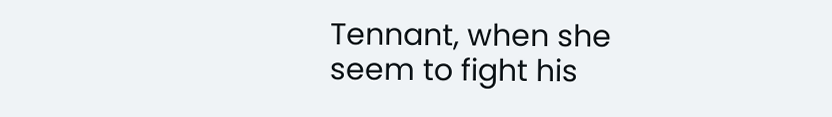Tennant, when she seem to fight his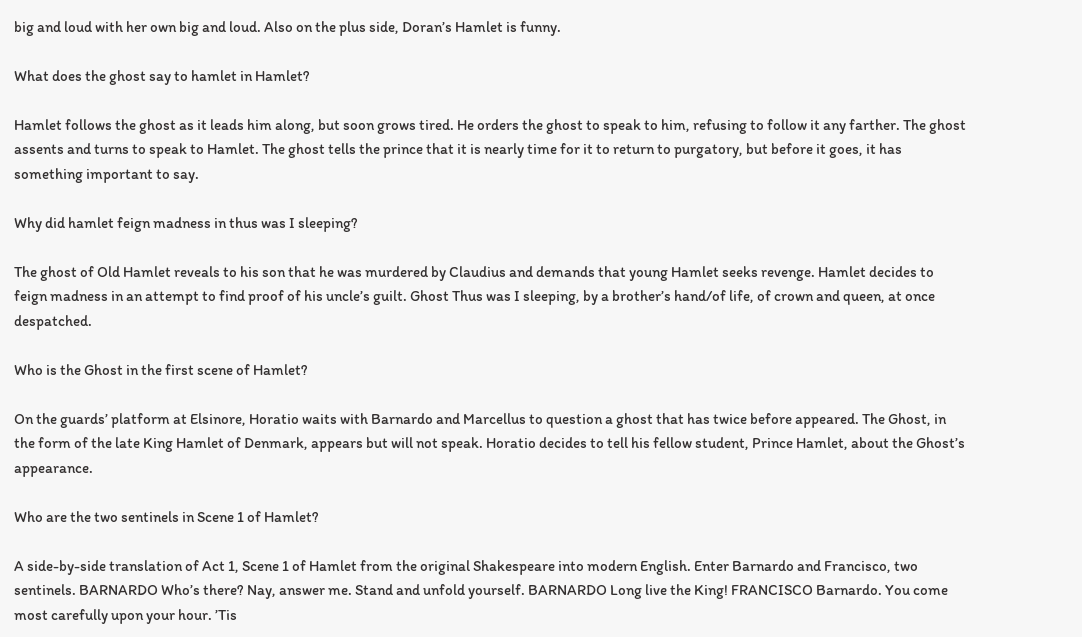big and loud with her own big and loud. Also on the plus side, Doran’s Hamlet is funny.

What does the ghost say to hamlet in Hamlet?

Hamlet follows the ghost as it leads him along, but soon grows tired. He orders the ghost to speak to him, refusing to follow it any farther. The ghost assents and turns to speak to Hamlet. The ghost tells the prince that it is nearly time for it to return to purgatory, but before it goes, it has something important to say.

Why did hamlet feign madness in thus was I sleeping?

The ghost of Old Hamlet reveals to his son that he was murdered by Claudius and demands that young Hamlet seeks revenge. Hamlet decides to feign madness in an attempt to find proof of his uncle’s guilt. Ghost Thus was I sleeping, by a brother’s hand/of life, of crown and queen, at once despatched.

Who is the Ghost in the first scene of Hamlet?

On the guards’ platform at Elsinore, Horatio waits with Barnardo and Marcellus to question a ghost that has twice before appeared. The Ghost, in the form of the late King Hamlet of Denmark, appears but will not speak. Horatio decides to tell his fellow student, Prince Hamlet, about the Ghost’s appearance.

Who are the two sentinels in Scene 1 of Hamlet?

A side-by-side translation of Act 1, Scene 1 of Hamlet from the original Shakespeare into modern English. Enter Barnardo and Francisco, two sentinels. BARNARDO Who’s there? Nay, answer me. Stand and unfold yourself. BARNARDO Long live the King! FRANCISCO Barnardo. You come most carefully upon your hour. ’Tis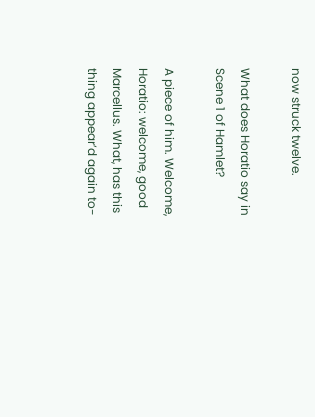now struck twelve.

What does Horatio say in Scene 1 of Hamlet?

A piece of him. Welcome, Horatio: welcome, good Marcellus. What, has this thing appear’d again to-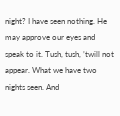night? I have seen nothing. He may approve our eyes and speak to it. Tush, tush, ’twill not appear. What we have two nights seen. And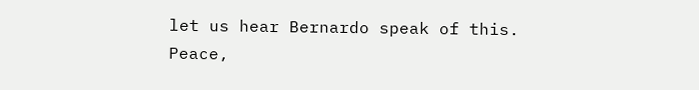let us hear Bernardo speak of this. Peace,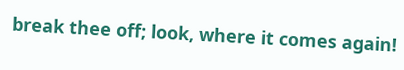break thee off; look, where it comes again!